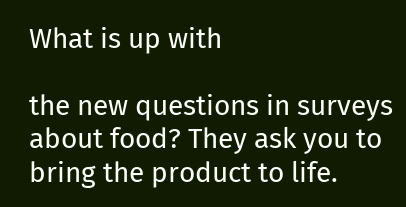What is up with

the new questions in surveys about food? They ask you to bring the product to life.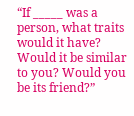“If _____ was a person, what traits would it have? Would it be similar to you? Would you be its friend?”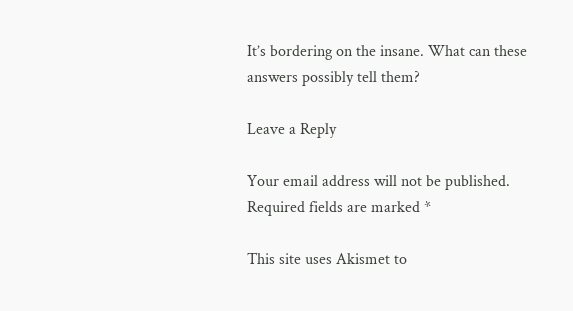It’s bordering on the insane. What can these answers possibly tell them?

Leave a Reply

Your email address will not be published. Required fields are marked *

This site uses Akismet to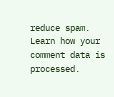reduce spam. Learn how your comment data is processed.